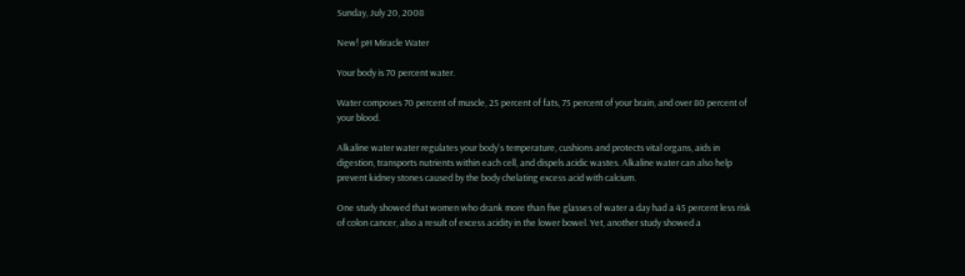Sunday, July 20, 2008

New! pH Miracle Water

Your body is 70 percent water.

Water composes 70 percent of muscle, 25 percent of fats, 75 percent of your brain, and over 80 percent of your blood.

Alkaline water water regulates your body's temperature, cushions and protects vital organs, aids in digestion, transports nutrients within each cell, and dispels acidic wastes. Alkaline water can also help prevent kidney stones caused by the body chelating excess acid with calcium.

One study showed that women who drank more than five glasses of water a day had a 45 percent less risk of colon cancer, also a result of excess acidity in the lower bowel. Yet, another study showed a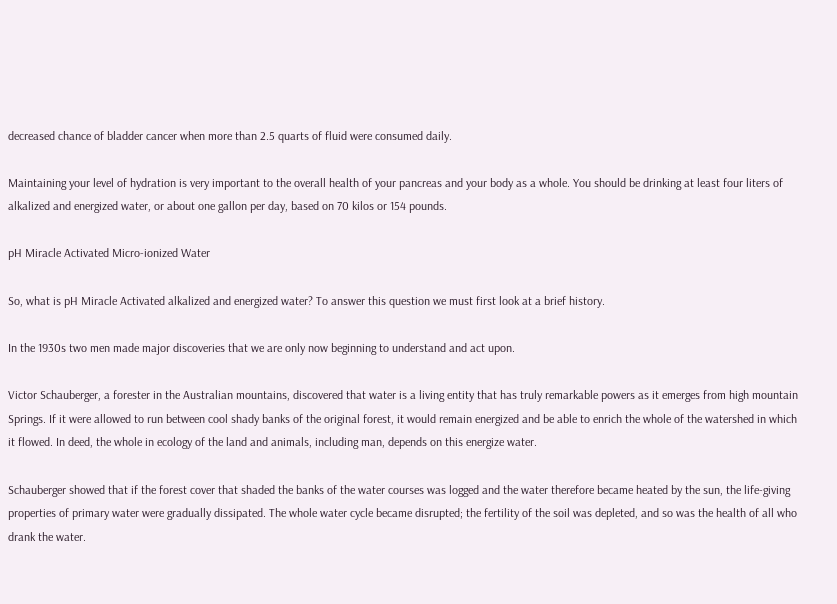decreased chance of bladder cancer when more than 2.5 quarts of fluid were consumed daily.

Maintaining your level of hydration is very important to the overall health of your pancreas and your body as a whole. You should be drinking at least four liters of alkalized and energized water, or about one gallon per day, based on 70 kilos or 154 pounds.

pH Miracle Activated Micro-ionized Water

So, what is pH Miracle Activated alkalized and energized water? To answer this question we must first look at a brief history.

In the 1930s two men made major discoveries that we are only now beginning to understand and act upon.

Victor Schauberger, a forester in the Australian mountains, discovered that water is a living entity that has truly remarkable powers as it emerges from high mountain Springs. If it were allowed to run between cool shady banks of the original forest, it would remain energized and be able to enrich the whole of the watershed in which it flowed. In deed, the whole in ecology of the land and animals, including man, depends on this energize water.

Schauberger showed that if the forest cover that shaded the banks of the water courses was logged and the water therefore became heated by the sun, the life-giving properties of primary water were gradually dissipated. The whole water cycle became disrupted; the fertility of the soil was depleted, and so was the health of all who drank the water.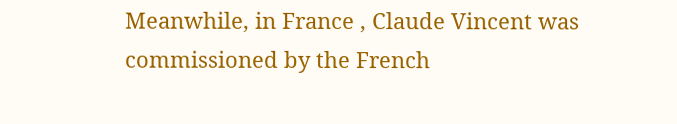Meanwhile, in France , Claude Vincent was commissioned by the French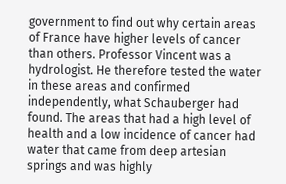government to find out why certain areas of France have higher levels of cancer than others. Professor Vincent was a hydrologist. He therefore tested the water in these areas and confirmed independently, what Schauberger had found. The areas that had a high level of health and a low incidence of cancer had water that came from deep artesian springs and was highly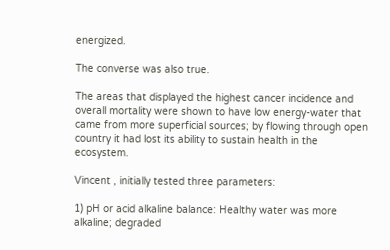energized.

The converse was also true.

The areas that displayed the highest cancer incidence and overall mortality were shown to have low energy-water that came from more superficial sources; by flowing through open country it had lost its ability to sustain health in the ecosystem.

Vincent , initially tested three parameters:

1) pH or acid alkaline balance: Healthy water was more alkaline; degraded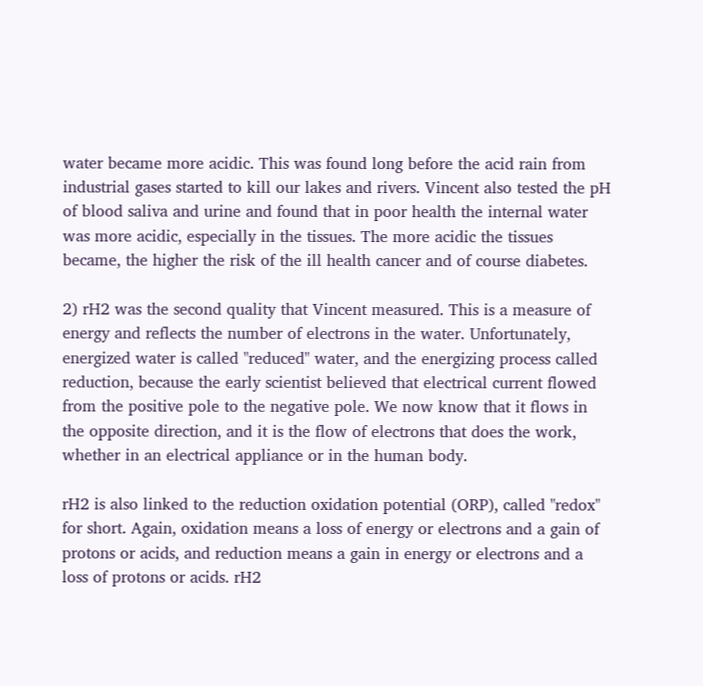water became more acidic. This was found long before the acid rain from industrial gases started to kill our lakes and rivers. Vincent also tested the pH of blood saliva and urine and found that in poor health the internal water was more acidic, especially in the tissues. The more acidic the tissues became, the higher the risk of the ill health cancer and of course diabetes.

2) rH2 was the second quality that Vincent measured. This is a measure of energy and reflects the number of electrons in the water. Unfortunately, energized water is called "reduced" water, and the energizing process called reduction, because the early scientist believed that electrical current flowed from the positive pole to the negative pole. We now know that it flows in the opposite direction, and it is the flow of electrons that does the work, whether in an electrical appliance or in the human body.

rH2 is also linked to the reduction oxidation potential (ORP), called "redox" for short. Again, oxidation means a loss of energy or electrons and a gain of protons or acids, and reduction means a gain in energy or electrons and a loss of protons or acids. rH2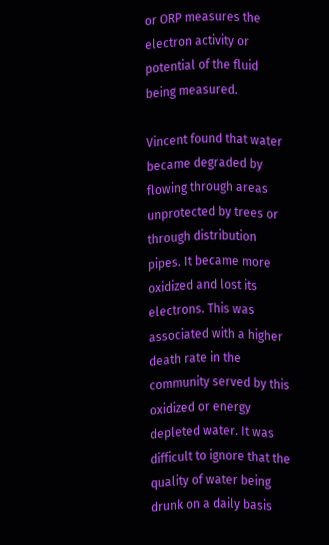or ORP measures the electron activity or potential of the fluid being measured.

Vincent found that water became degraded by flowing through areas unprotected by trees or through distribution pipes. It became more oxidized and lost its electrons. This was associated with a higher death rate in the community served by this oxidized or energy depleted water. It was difficult to ignore that the quality of water being drunk on a daily basis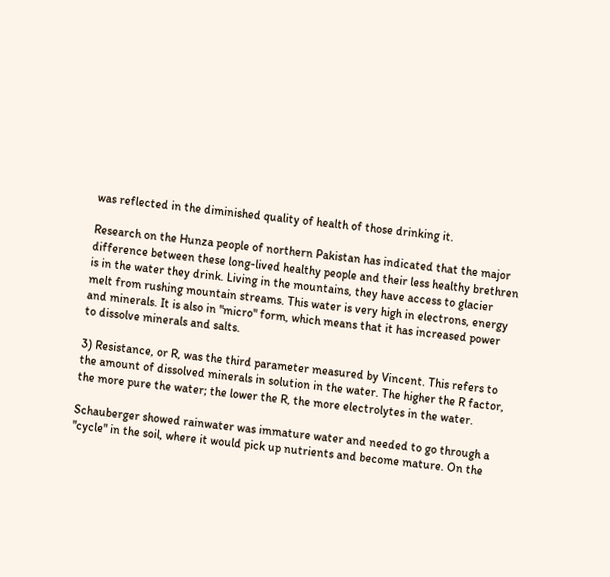was reflected in the diminished quality of health of those drinking it.

Research on the Hunza people of northern Pakistan has indicated that the major difference between these long-lived healthy people and their less healthy brethren is in the water they drink. Living in the mountains, they have access to glacier melt from rushing mountain streams. This water is very high in electrons, energy and minerals. It is also in "micro" form, which means that it has increased power to dissolve minerals and salts.

3) Resistance, or R, was the third parameter measured by Vincent. This refers to the amount of dissolved minerals in solution in the water. The higher the R factor, the more pure the water; the lower the R, the more electrolytes in the water.

Schauberger showed rainwater was immature water and needed to go through a "cycle" in the soil, where it would pick up nutrients and become mature. On the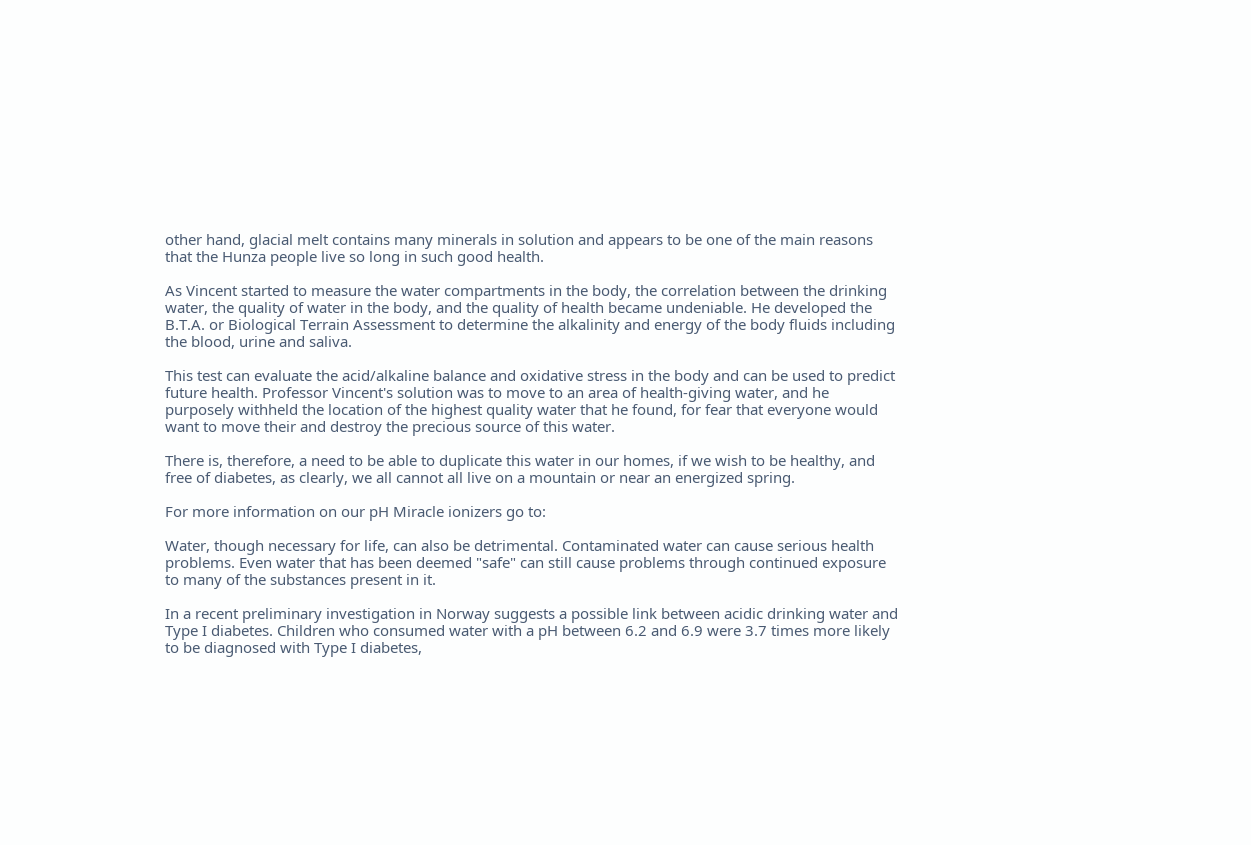other hand, glacial melt contains many minerals in solution and appears to be one of the main reasons that the Hunza people live so long in such good health.

As Vincent started to measure the water compartments in the body, the correlation between the drinking water, the quality of water in the body, and the quality of health became undeniable. He developed the B.T.A. or Biological Terrain Assessment to determine the alkalinity and energy of the body fluids including the blood, urine and saliva.

This test can evaluate the acid/alkaline balance and oxidative stress in the body and can be used to predict future health. Professor Vincent's solution was to move to an area of health-giving water, and he purposely withheld the location of the highest quality water that he found, for fear that everyone would want to move their and destroy the precious source of this water.

There is, therefore, a need to be able to duplicate this water in our homes, if we wish to be healthy, and free of diabetes, as clearly, we all cannot all live on a mountain or near an energized spring.

For more information on our pH Miracle ionizers go to:

Water, though necessary for life, can also be detrimental. Contaminated water can cause serious health problems. Even water that has been deemed "safe" can still cause problems through continued exposure to many of the substances present in it.

In a recent preliminary investigation in Norway suggests a possible link between acidic drinking water and Type I diabetes. Children who consumed water with a pH between 6.2 and 6.9 were 3.7 times more likely to be diagnosed with Type I diabetes,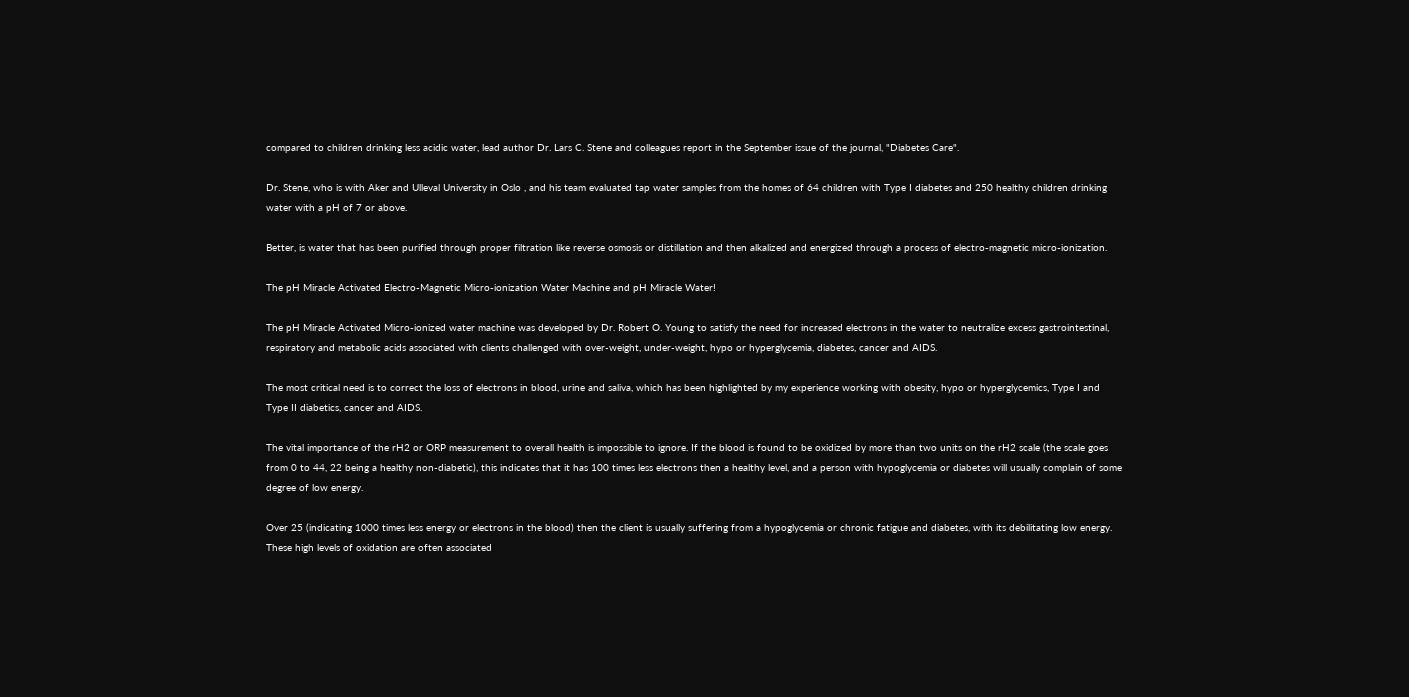compared to children drinking less acidic water, lead author Dr. Lars C. Stene and colleagues report in the September issue of the journal, "Diabetes Care".

Dr. Stene, who is with Aker and Ulleval University in Oslo , and his team evaluated tap water samples from the homes of 64 children with Type I diabetes and 250 healthy children drinking water with a pH of 7 or above.

Better, is water that has been purified through proper filtration like reverse osmosis or distillation and then alkalized and energized through a process of electro-magnetic micro-ionization.

The pH Miracle Activated Electro-Magnetic Micro-ionization Water Machine and pH Miracle Water!

The pH Miracle Activated Micro-ionized water machine was developed by Dr. Robert O. Young to satisfy the need for increased electrons in the water to neutralize excess gastrointestinal, respiratory and metabolic acids associated with clients challenged with over-weight, under-weight, hypo or hyperglycemia, diabetes, cancer and AIDS.

The most critical need is to correct the loss of electrons in blood, urine and saliva, which has been highlighted by my experience working with obesity, hypo or hyperglycemics, Type I and Type II diabetics, cancer and AIDS.

The vital importance of the rH2 or ORP measurement to overall health is impossible to ignore. If the blood is found to be oxidized by more than two units on the rH2 scale (the scale goes from 0 to 44, 22 being a healthy non-diabetic), this indicates that it has 100 times less electrons then a healthy level, and a person with hypoglycemia or diabetes will usually complain of some degree of low energy.

Over 25 (indicating 1000 times less energy or electrons in the blood) then the client is usually suffering from a hypoglycemia or chronic fatigue and diabetes, with its debilitating low energy. These high levels of oxidation are often associated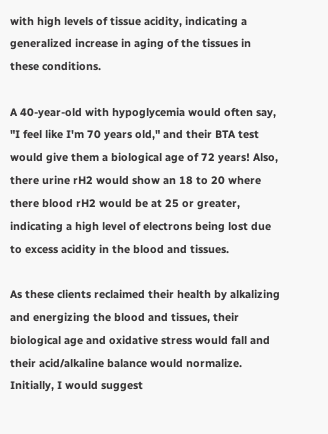with high levels of tissue acidity, indicating a generalized increase in aging of the tissues in these conditions.

A 40-year-old with hypoglycemia would often say, "I feel like I'm 70 years old," and their BTA test would give them a biological age of 72 years! Also, there urine rH2 would show an 18 to 20 where there blood rH2 would be at 25 or greater, indicating a high level of electrons being lost due to excess acidity in the blood and tissues.

As these clients reclaimed their health by alkalizing and energizing the blood and tissues, their biological age and oxidative stress would fall and their acid/alkaline balance would normalize. Initially, I would suggest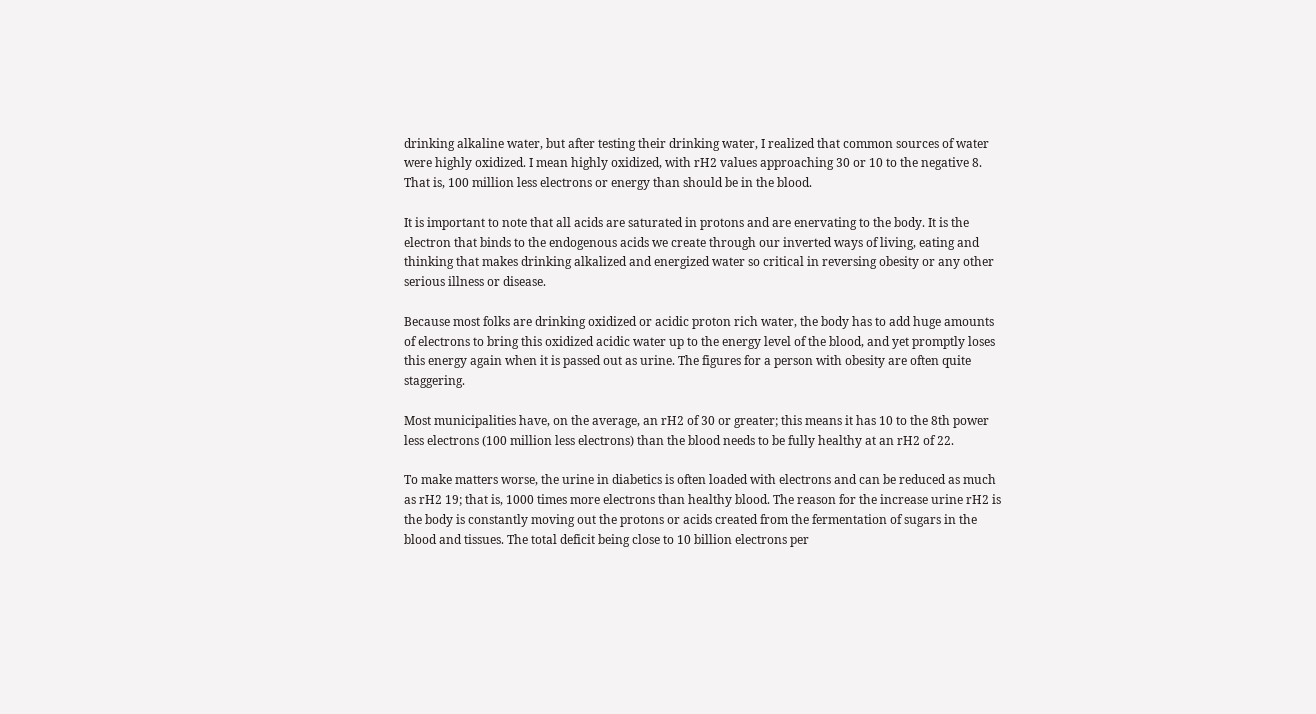drinking alkaline water, but after testing their drinking water, I realized that common sources of water were highly oxidized. I mean highly oxidized, with rH2 values approaching 30 or 10 to the negative 8. That is, 100 million less electrons or energy than should be in the blood.

It is important to note that all acids are saturated in protons and are enervating to the body. It is the electron that binds to the endogenous acids we create through our inverted ways of living, eating and thinking that makes drinking alkalized and energized water so critical in reversing obesity or any other serious illness or disease.

Because most folks are drinking oxidized or acidic proton rich water, the body has to add huge amounts of electrons to bring this oxidized acidic water up to the energy level of the blood, and yet promptly loses this energy again when it is passed out as urine. The figures for a person with obesity are often quite staggering.

Most municipalities have, on the average, an rH2 of 30 or greater; this means it has 10 to the 8th power less electrons (100 million less electrons) than the blood needs to be fully healthy at an rH2 of 22.

To make matters worse, the urine in diabetics is often loaded with electrons and can be reduced as much as rH2 19; that is, 1000 times more electrons than healthy blood. The reason for the increase urine rH2 is the body is constantly moving out the protons or acids created from the fermentation of sugars in the blood and tissues. The total deficit being close to 10 billion electrons per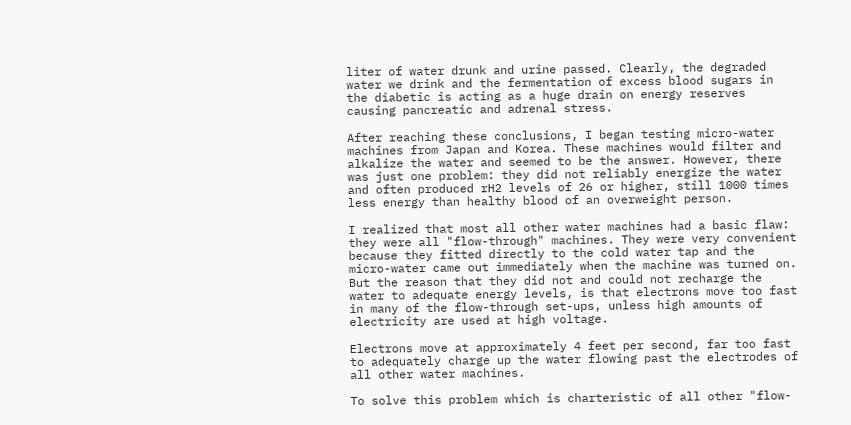liter of water drunk and urine passed. Clearly, the degraded water we drink and the fermentation of excess blood sugars in the diabetic is acting as a huge drain on energy reserves causing pancreatic and adrenal stress.

After reaching these conclusions, I began testing micro-water machines from Japan and Korea. These machines would filter and alkalize the water and seemed to be the answer. However, there was just one problem: they did not reliably energize the water and often produced rH2 levels of 26 or higher, still 1000 times less energy than healthy blood of an overweight person.

I realized that most all other water machines had a basic flaw: they were all "flow-through" machines. They were very convenient because they fitted directly to the cold water tap and the micro-water came out immediately when the machine was turned on. But the reason that they did not and could not recharge the water to adequate energy levels, is that electrons move too fast in many of the flow-through set-ups, unless high amounts of electricity are used at high voltage.

Electrons move at approximately 4 feet per second, far too fast to adequately charge up the water flowing past the electrodes of all other water machines.

To solve this problem which is charteristic of all other "flow-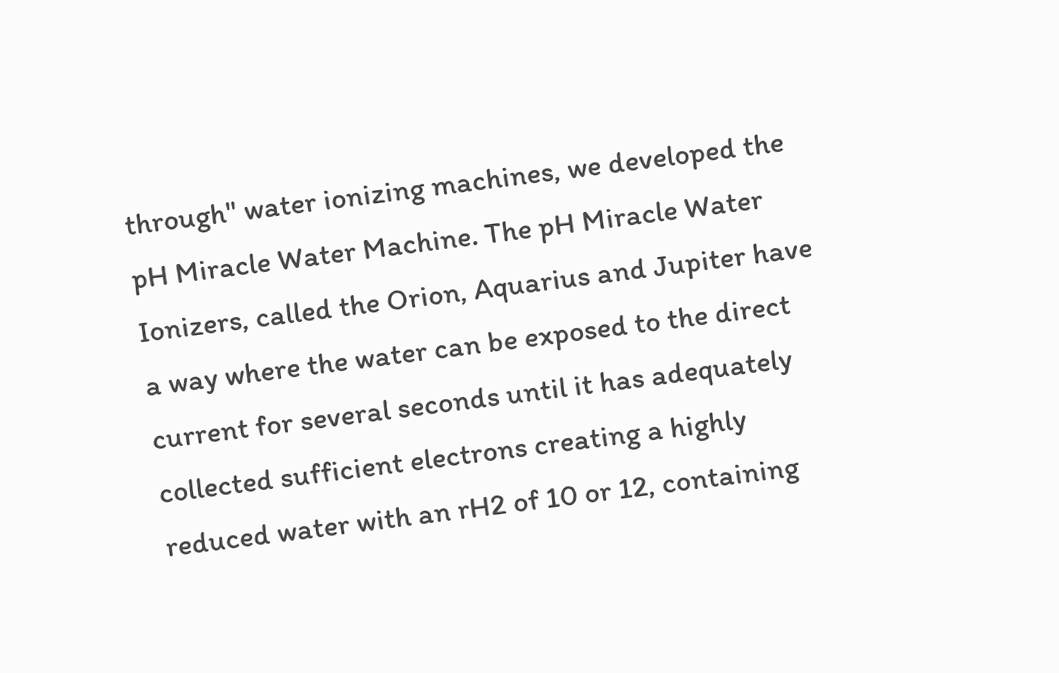through" water ionizing machines, we developed the pH Miracle Water Machine. The pH Miracle Water Ionizers, called the Orion, Aquarius and Jupiter have a way where the water can be exposed to the direct current for several seconds until it has adequately collected sufficient electrons creating a highly reduced water with an rH2 of 10 or 12, containing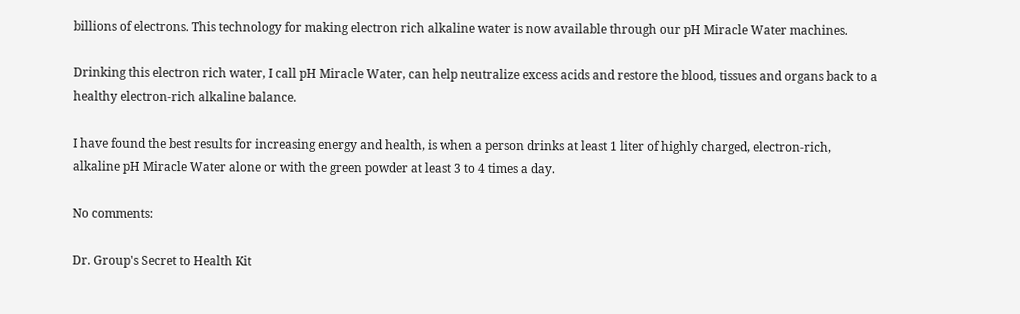billions of electrons. This technology for making electron rich alkaline water is now available through our pH Miracle Water machines.

Drinking this electron rich water, I call pH Miracle Water, can help neutralize excess acids and restore the blood, tissues and organs back to a healthy electron-rich alkaline balance.

I have found the best results for increasing energy and health, is when a person drinks at least 1 liter of highly charged, electron-rich, alkaline pH Miracle Water alone or with the green powder at least 3 to 4 times a day.

No comments:

Dr. Group's Secret to Health Kit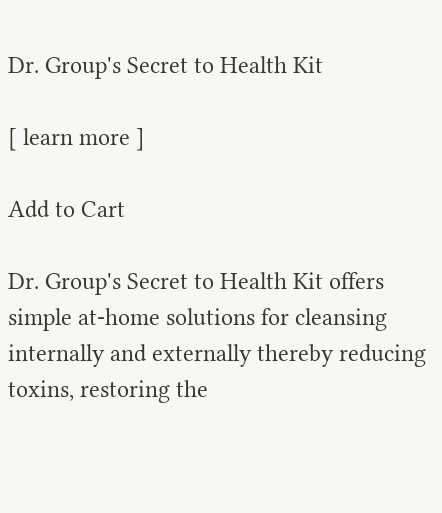Dr. Group's Secret to Health Kit

[ learn more ]

Add to Cart

Dr. Group's Secret to Health Kit offers simple at-home solutions for cleansing internally and externally thereby reducing toxins, restoring the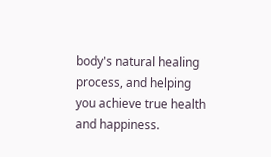body's natural healing process, and helping you achieve true health and happiness.